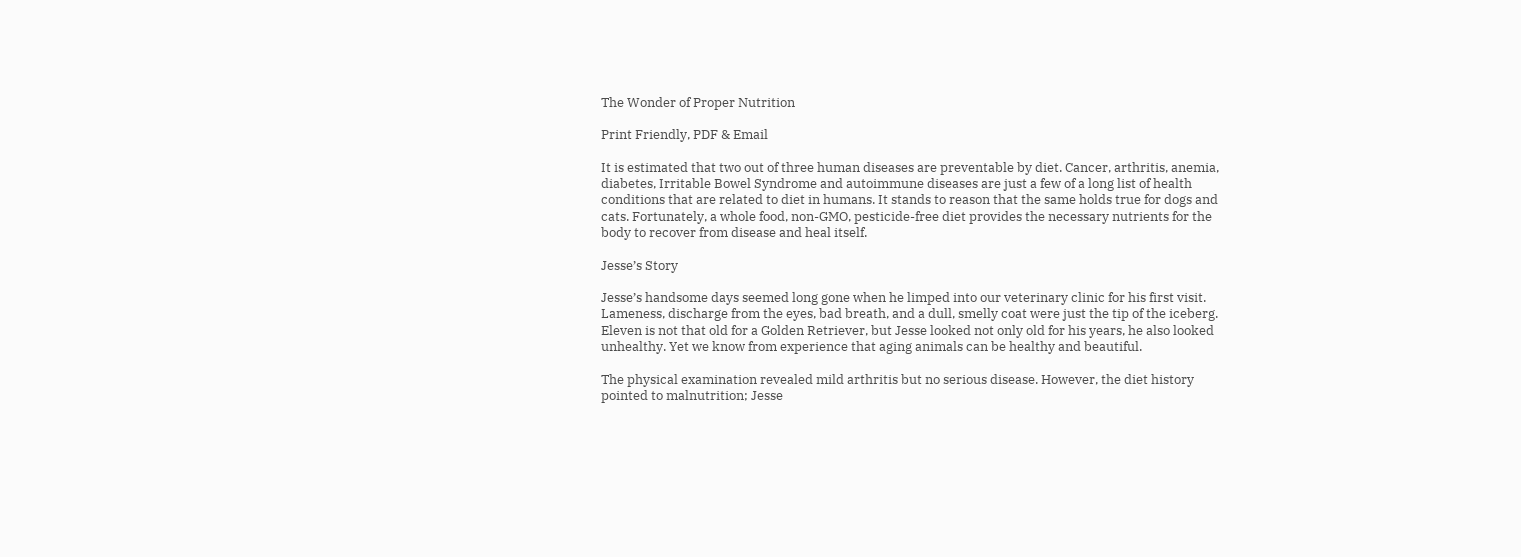The Wonder of Proper Nutrition

Print Friendly, PDF & Email

It is estimated that two out of three human diseases are preventable by diet. Cancer, arthritis, anemia, diabetes, Irritable Bowel Syndrome and autoimmune diseases are just a few of a long list of health conditions that are related to diet in humans. It stands to reason that the same holds true for dogs and cats. Fortunately, a whole food, non-GMO, pesticide-free diet provides the necessary nutrients for the body to recover from disease and heal itself.

Jesse’s Story

Jesse’s handsome days seemed long gone when he limped into our veterinary clinic for his first visit. Lameness, discharge from the eyes, bad breath, and a dull, smelly coat were just the tip of the iceberg. Eleven is not that old for a Golden Retriever, but Jesse looked not only old for his years, he also looked unhealthy. Yet we know from experience that aging animals can be healthy and beautiful.

The physical examination revealed mild arthritis but no serious disease. However, the diet history pointed to malnutrition; Jesse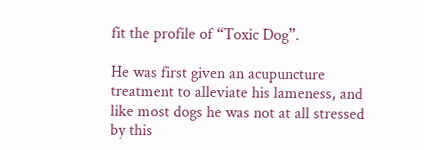fit the profile of “Toxic Dog”.

He was first given an acupuncture treatment to alleviate his lameness, and like most dogs he was not at all stressed by this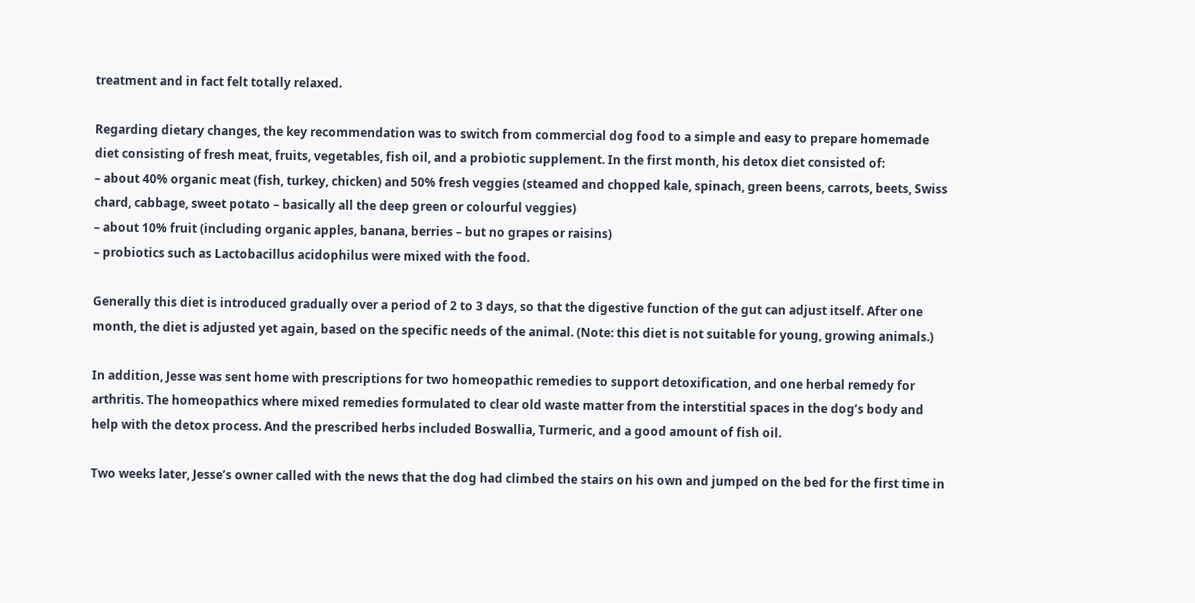treatment and in fact felt totally relaxed.

Regarding dietary changes, the key recommendation was to switch from commercial dog food to a simple and easy to prepare homemade diet consisting of fresh meat, fruits, vegetables, fish oil, and a probiotic supplement. In the first month, his detox diet consisted of:
– about 40% organic meat (fish, turkey, chicken) and 50% fresh veggies (steamed and chopped kale, spinach, green beens, carrots, beets, Swiss chard, cabbage, sweet potato – basically all the deep green or colourful veggies)
– about 10% fruit (including organic apples, banana, berries – but no grapes or raisins)
– probiotics such as Lactobacillus acidophilus were mixed with the food.

Generally this diet is introduced gradually over a period of 2 to 3 days, so that the digestive function of the gut can adjust itself. After one month, the diet is adjusted yet again, based on the specific needs of the animal. (Note: this diet is not suitable for young, growing animals.)

In addition, Jesse was sent home with prescriptions for two homeopathic remedies to support detoxification, and one herbal remedy for arthritis. The homeopathics where mixed remedies formulated to clear old waste matter from the interstitial spaces in the dog’s body and help with the detox process. And the prescribed herbs included Boswallia, Turmeric, and a good amount of fish oil.

Two weeks later, Jesse’s owner called with the news that the dog had climbed the stairs on his own and jumped on the bed for the first time in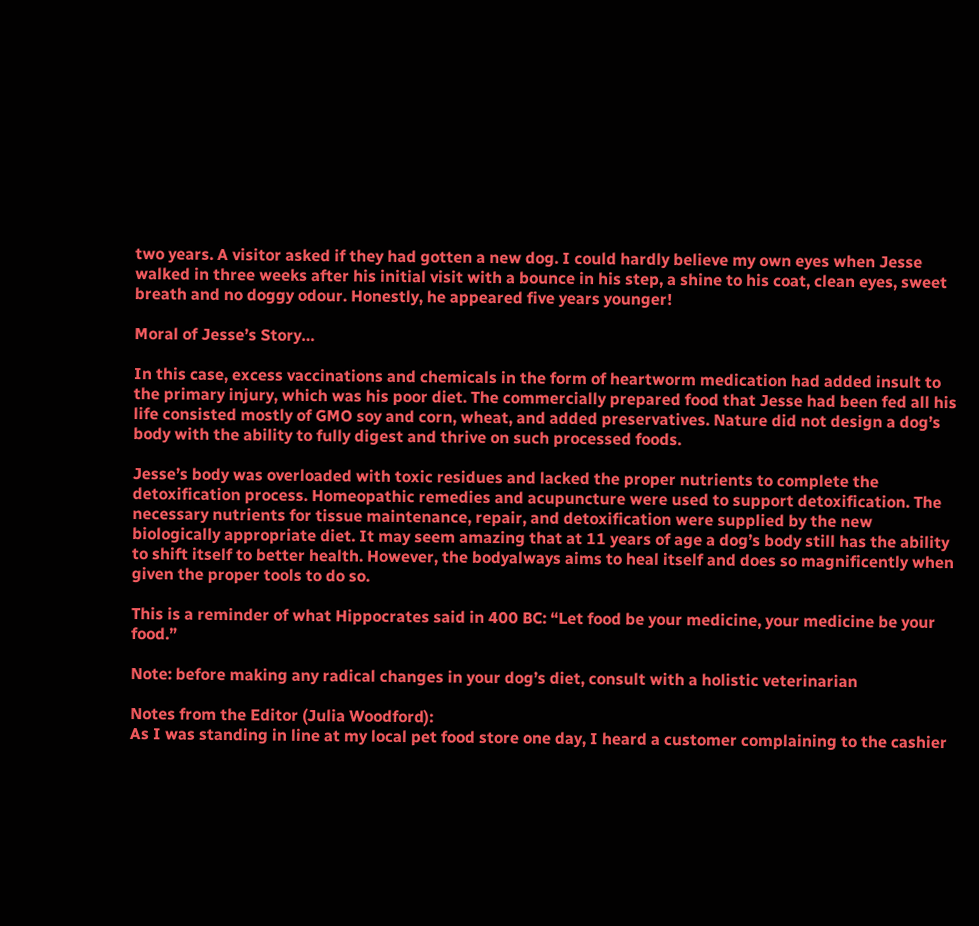two years. A visitor asked if they had gotten a new dog. I could hardly believe my own eyes when Jesse walked in three weeks after his initial visit with a bounce in his step, a shine to his coat, clean eyes, sweet breath and no doggy odour. Honestly, he appeared five years younger!

Moral of Jesse’s Story…

In this case, excess vaccinations and chemicals in the form of heartworm medication had added insult to the primary injury, which was his poor diet. The commercially prepared food that Jesse had been fed all his life consisted mostly of GMO soy and corn, wheat, and added preservatives. Nature did not design a dog’s body with the ability to fully digest and thrive on such processed foods.

Jesse’s body was overloaded with toxic residues and lacked the proper nutrients to complete the detoxification process. Homeopathic remedies and acupuncture were used to support detoxification. The necessary nutrients for tissue maintenance, repair, and detoxification were supplied by the new biologically appropriate diet. It may seem amazing that at 11 years of age a dog’s body still has the ability to shift itself to better health. However, the bodyalways aims to heal itself and does so magnificently when given the proper tools to do so.

This is a reminder of what Hippocrates said in 400 BC: “Let food be your medicine, your medicine be your food.”

Note: before making any radical changes in your dog’s diet, consult with a holistic veterinarian

Notes from the Editor (Julia Woodford):
As I was standing in line at my local pet food store one day, I heard a customer complaining to the cashier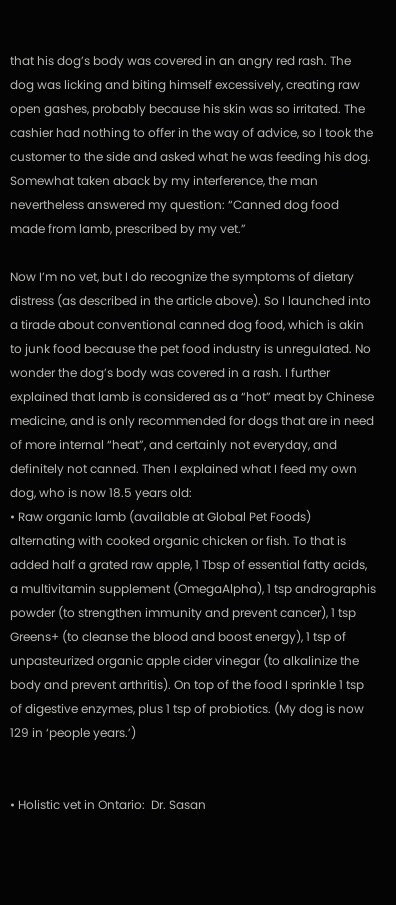that his dog’s body was covered in an angry red rash. The dog was licking and biting himself excessively, creating raw open gashes, probably because his skin was so irritated. The cashier had nothing to offer in the way of advice, so I took the customer to the side and asked what he was feeding his dog. Somewhat taken aback by my interference, the man nevertheless answered my question: “Canned dog food made from lamb, prescribed by my vet.”

Now I’m no vet, but I do recognize the symptoms of dietary distress (as described in the article above). So I launched into a tirade about conventional canned dog food, which is akin to junk food because the pet food industry is unregulated. No wonder the dog’s body was covered in a rash. I further explained that lamb is considered as a “hot” meat by Chinese medicine, and is only recommended for dogs that are in need of more internal “heat”, and certainly not everyday, and definitely not canned. Then I explained what I feed my own dog, who is now 18.5 years old:
• Raw organic lamb (available at Global Pet Foods) alternating with cooked organic chicken or fish. To that is added half a grated raw apple, 1 Tbsp of essential fatty acids, a multivitamin supplement (OmegaAlpha), 1 tsp andrographis powder (to strengthen immunity and prevent cancer), 1 tsp Greens+ (to cleanse the blood and boost energy), 1 tsp of unpasteurized organic apple cider vinegar (to alkalinize the body and prevent arthritis). On top of the food I sprinkle 1 tsp of digestive enzymes, plus 1 tsp of probiotics. (My dog is now 129 in ‘people years.’)


• Holistic vet in Ontario:  Dr. Sasan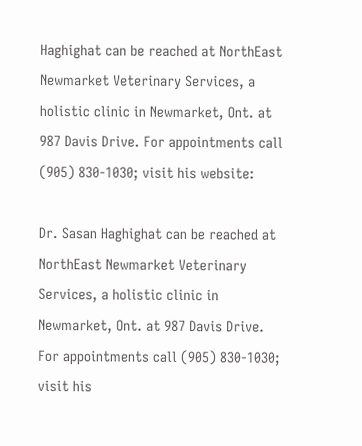Haghighat can be reached at NorthEast Newmarket Veterinary Services, a holistic clinic in Newmarket, Ont. at 987 Davis Drive. For appointments call (905) 830-1030; visit his website:

Dr. Sasan Haghighat can be reached at NorthEast Newmarket Veterinary Services, a holistic clinic in Newmarket, Ont. at 987 Davis Drive. For appointments call (905) 830-1030; visit his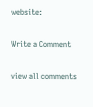website:

Write a Comment

view all comments